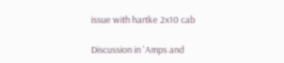issue with hartke 2x10 cab

Discussion in 'Amps and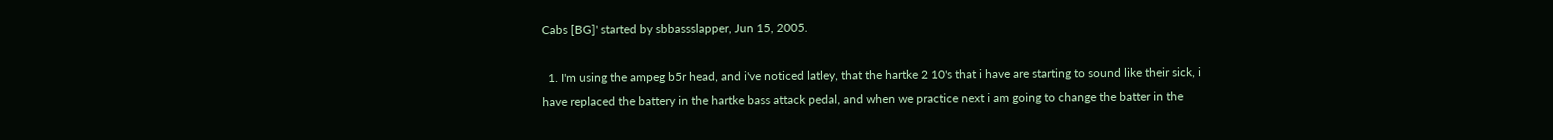Cabs [BG]' started by sbbassslapper, Jun 15, 2005.

  1. I'm using the ampeg b5r head, and i've noticed latley, that the hartke 2 10's that i have are starting to sound like their sick, i have replaced the battery in the hartke bass attack pedal, and when we practice next i am going to change the batter in the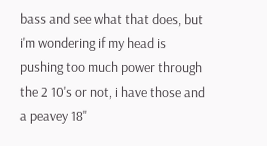bass and see what that does, but i'm wondering if my head is pushing too much power through the 2 10's or not, i have those and a peavey 18"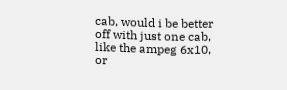cab, would i be better off with just one cab, like the ampeg 6x10, or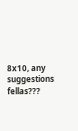8x10, any suggestions fellas???